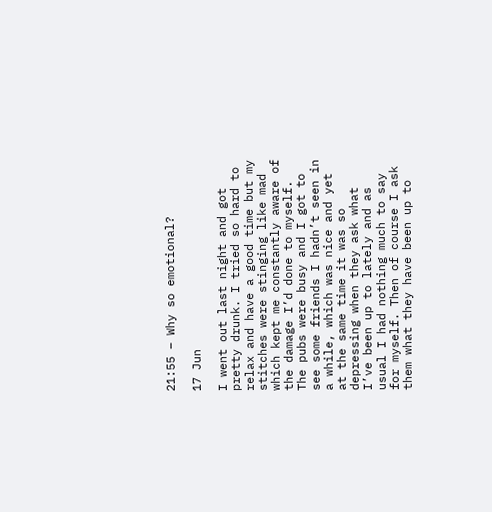21:55 – Why so emotional?

17 Jun

I went out last night and got pretty drunk. I tried so hard to relax and have a good time but my stitches were stinging like mad which kept me constantly aware of the damage I’d done to myself. The pubs were busy and I got to see some friends I hadn’t seen in a while, which was nice and yet at the same time it was so depressing when they ask what I’ve been up to lately and as usual I had nothing much to say for myself. Then of course I ask them what they have been up to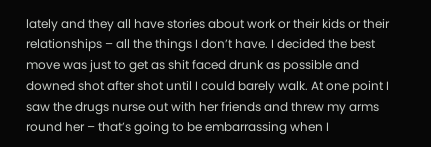lately and they all have stories about work or their kids or their relationships – all the things I don’t have. I decided the best move was just to get as shit faced drunk as possible and downed shot after shot until I could barely walk. At one point I saw the drugs nurse out with her friends and threw my arms round her – that’s going to be embarrassing when I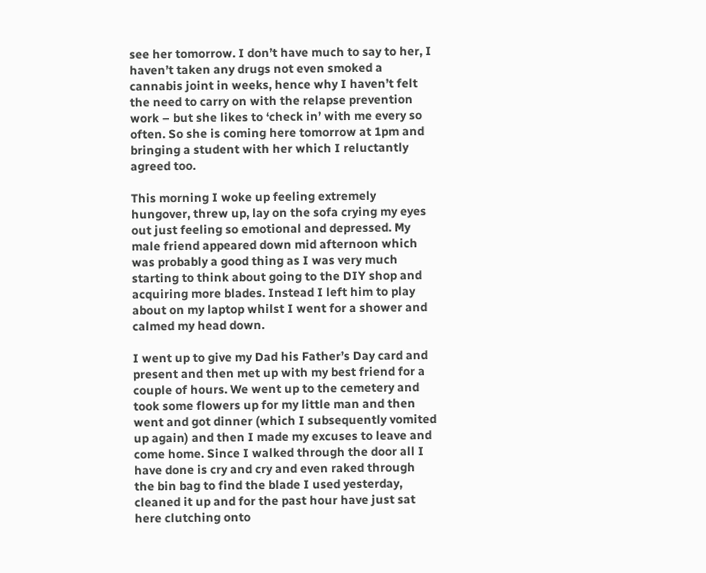see her tomorrow. I don’t have much to say to her, I haven’t taken any drugs not even smoked a cannabis joint in weeks, hence why I haven’t felt the need to carry on with the relapse prevention work – but she likes to ‘check in’ with me every so often. So she is coming here tomorrow at 1pm and bringing a student with her which I reluctantly agreed too.

This morning I woke up feeling extremely hungover, threw up, lay on the sofa crying my eyes out just feeling so emotional and depressed. My male friend appeared down mid afternoon which was probably a good thing as I was very much starting to think about going to the DIY shop and acquiring more blades. Instead I left him to play about on my laptop whilst I went for a shower and calmed my head down.

I went up to give my Dad his Father’s Day card and present and then met up with my best friend for a couple of hours. We went up to the cemetery and took some flowers up for my little man and then went and got dinner (which I subsequently vomited up again) and then I made my excuses to leave and come home. Since I walked through the door all I have done is cry and cry and even raked through the bin bag to find the blade I used yesterday, cleaned it up and for the past hour have just sat here clutching onto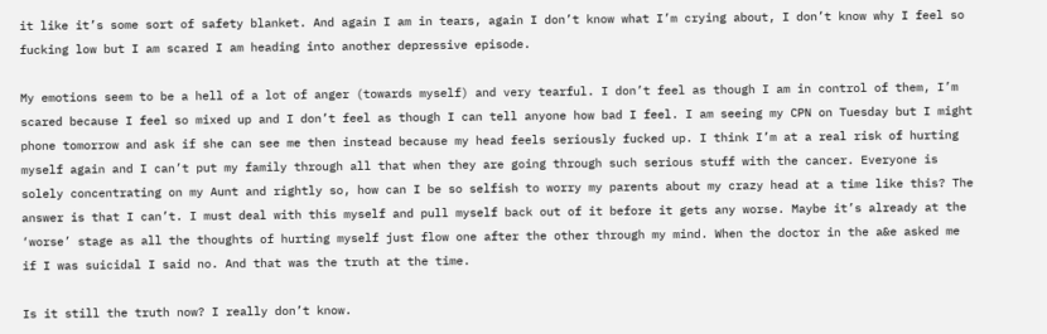it like it’s some sort of safety blanket. And again I am in tears, again I don’t know what I’m crying about, I don’t know why I feel so fucking low but I am scared I am heading into another depressive episode.

My emotions seem to be a hell of a lot of anger (towards myself) and very tearful. I don’t feel as though I am in control of them, I’m scared because I feel so mixed up and I don’t feel as though I can tell anyone how bad I feel. I am seeing my CPN on Tuesday but I might phone tomorrow and ask if she can see me then instead because my head feels seriously fucked up. I think I’m at a real risk of hurting myself again and I can’t put my family through all that when they are going through such serious stuff with the cancer. Everyone is solely concentrating on my Aunt and rightly so, how can I be so selfish to worry my parents about my crazy head at a time like this? The answer is that I can’t. I must deal with this myself and pull myself back out of it before it gets any worse. Maybe it’s already at the ‘worse’ stage as all the thoughts of hurting myself just flow one after the other through my mind. When the doctor in the a&e asked me if I was suicidal I said no. And that was the truth at the time.

Is it still the truth now? I really don’t know.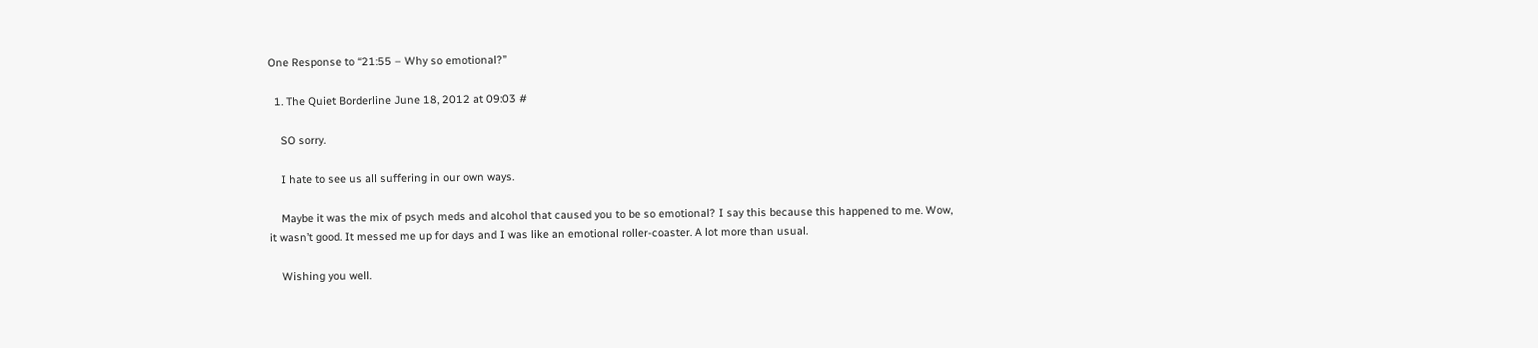One Response to “21:55 – Why so emotional?”

  1. The Quiet Borderline June 18, 2012 at 09:03 #

    SO sorry.

    I hate to see us all suffering in our own ways.

    Maybe it was the mix of psych meds and alcohol that caused you to be so emotional? I say this because this happened to me. Wow, it wasn’t good. It messed me up for days and I was like an emotional roller-coaster. A lot more than usual.

    Wishing you well.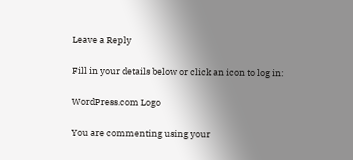Leave a Reply

Fill in your details below or click an icon to log in:

WordPress.com Logo

You are commenting using your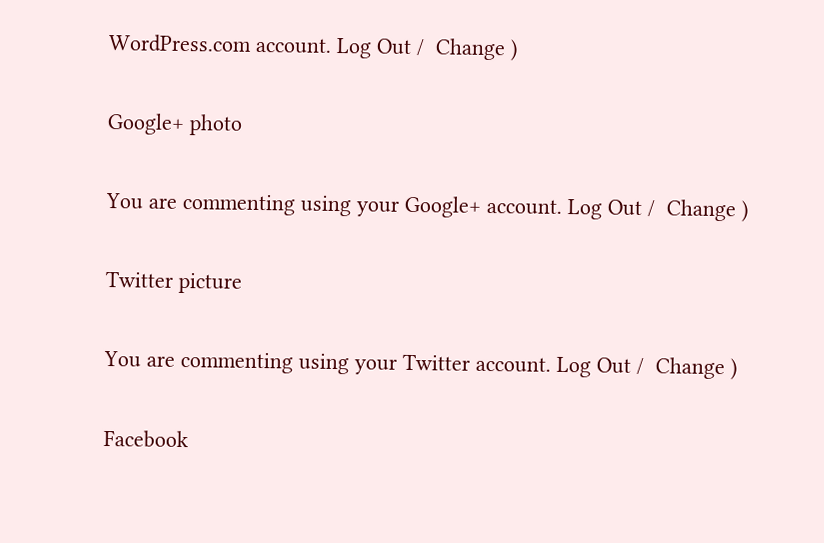WordPress.com account. Log Out /  Change )

Google+ photo

You are commenting using your Google+ account. Log Out /  Change )

Twitter picture

You are commenting using your Twitter account. Log Out /  Change )

Facebook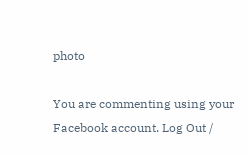photo

You are commenting using your Facebook account. Log Out /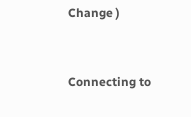Change )


Connecting to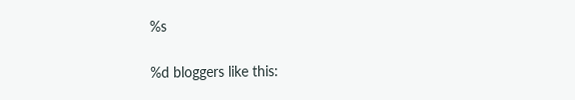%s

%d bloggers like this: